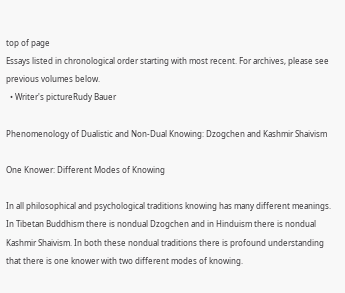top of page
Essays listed in chronological order starting with most recent. For archives, please see previous volumes below.
  • Writer's pictureRudy Bauer

Phenomenology of Dualistic and Non-Dual Knowing: Dzogchen and Kashmir Shaivism

One Knower: Different Modes of Knowing

In all philosophical and psychological traditions knowing has many different meanings. In Tibetan Buddhism there is nondual Dzogchen and in Hinduism there is nondual Kashmir Shaivism. In both these nondual traditions there is profound understanding that there is one knower with two different modes of knowing.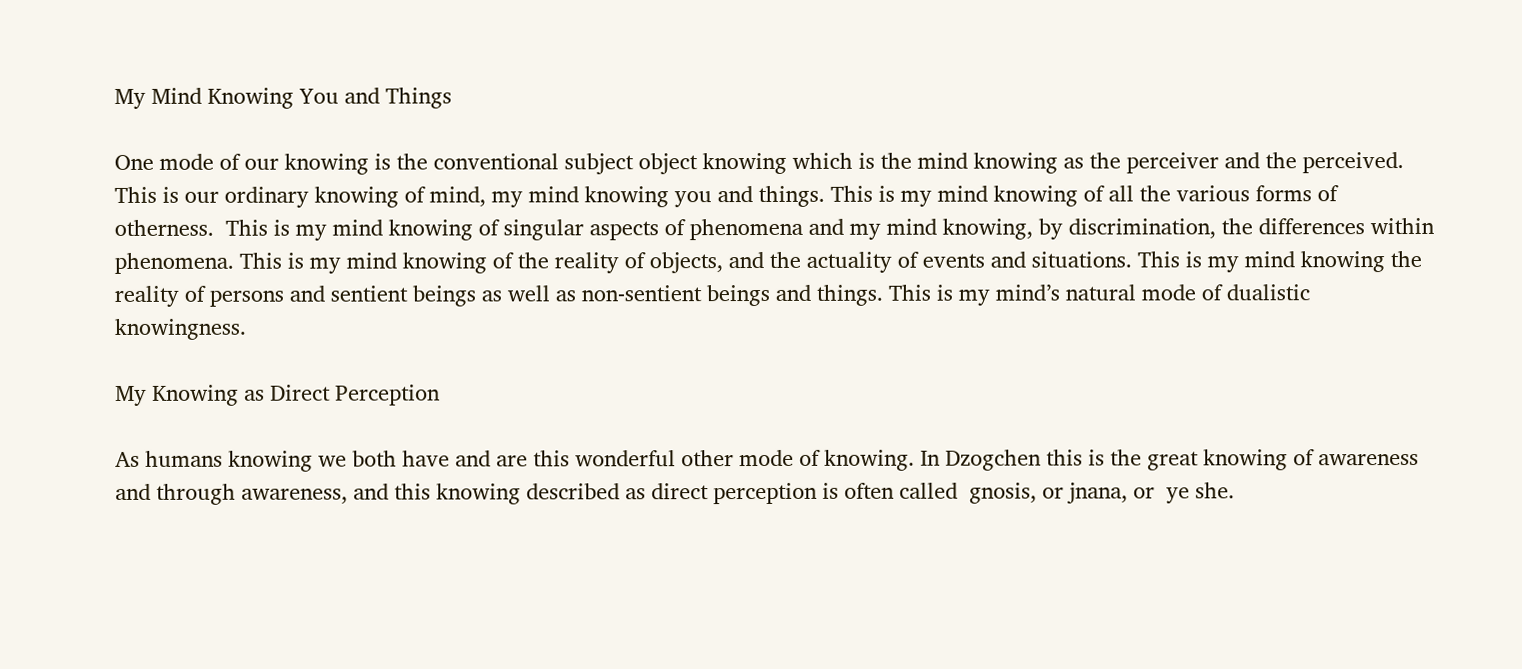My Mind Knowing You and Things

One mode of our knowing is the conventional subject object knowing which is the mind knowing as the perceiver and the perceived. This is our ordinary knowing of mind, my mind knowing you and things. This is my mind knowing of all the various forms of otherness.  This is my mind knowing of singular aspects of phenomena and my mind knowing, by discrimination, the differences within phenomena. This is my mind knowing of the reality of objects, and the actuality of events and situations. This is my mind knowing the reality of persons and sentient beings as well as non-sentient beings and things. This is my mind’s natural mode of dualistic knowingness.

My Knowing as Direct Perception

As humans knowing we both have and are this wonderful other mode of knowing. In Dzogchen this is the great knowing of awareness and through awareness, and this knowing described as direct perception is often called  gnosis, or jnana, or  ye she.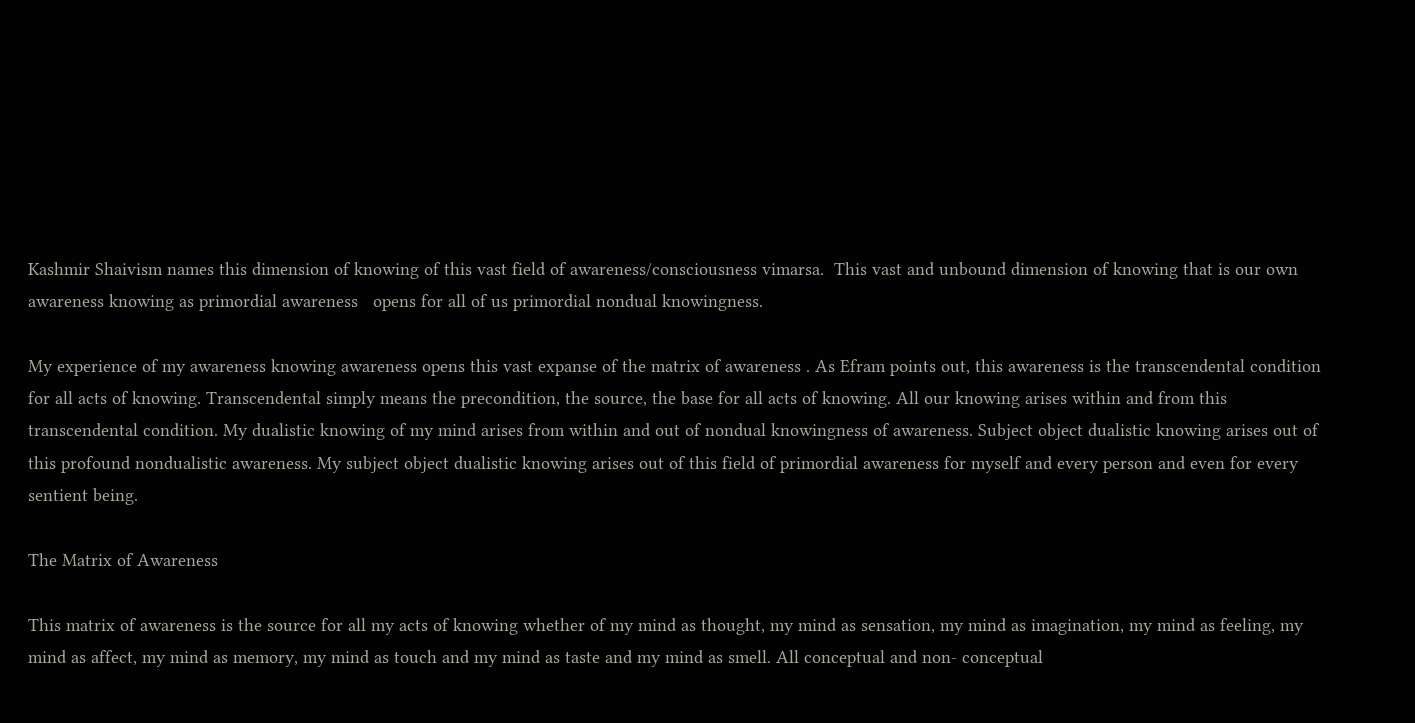Kashmir Shaivism names this dimension of knowing of this vast field of awareness/consciousness vimarsa.  This vast and unbound dimension of knowing that is our own awareness knowing as primordial awareness   opens for all of us primordial nondual knowingness.

My experience of my awareness knowing awareness opens this vast expanse of the matrix of awareness . As Efram points out, this awareness is the transcendental condition for all acts of knowing. Transcendental simply means the precondition, the source, the base for all acts of knowing. All our knowing arises within and from this transcendental condition. My dualistic knowing of my mind arises from within and out of nondual knowingness of awareness. Subject object dualistic knowing arises out of this profound nondualistic awareness. My subject object dualistic knowing arises out of this field of primordial awareness for myself and every person and even for every sentient being.

The Matrix of Awareness

This matrix of awareness is the source for all my acts of knowing whether of my mind as thought, my mind as sensation, my mind as imagination, my mind as feeling, my mind as affect, my mind as memory, my mind as touch and my mind as taste and my mind as smell. All conceptual and non- conceptual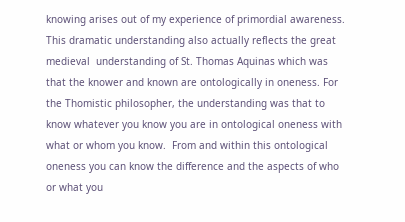knowing arises out of my experience of primordial awareness.  This dramatic understanding also actually reflects the great medieval  understanding of St. Thomas Aquinas which was that the knower and known are ontologically in oneness. For the Thomistic philosopher, the understanding was that to know whatever you know you are in ontological oneness with what or whom you know.  From and within this ontological  oneness you can know the difference and the aspects of who or what you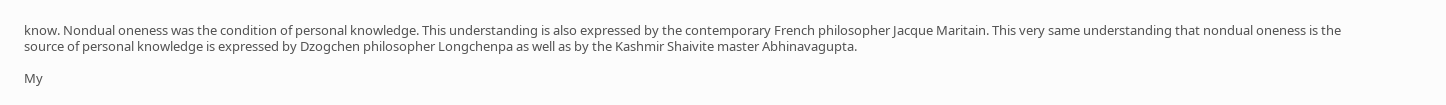know. Nondual oneness was the condition of personal knowledge. This understanding is also expressed by the contemporary French philosopher Jacque Maritain. This very same understanding that nondual oneness is the source of personal knowledge is expressed by Dzogchen philosopher Longchenpa as well as by the Kashmir Shaivite master Abhinavagupta.

My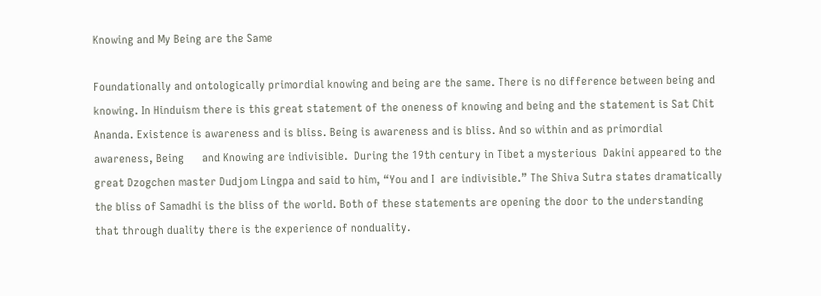Knowing and My Being are the Same

Foundationally and ontologically primordial knowing and being are the same. There is no difference between being and knowing. In Hinduism there is this great statement of the oneness of knowing and being and the statement is Sat Chit Ananda. Existence is awareness and is bliss. Being is awareness and is bliss. And so within and as primordial awareness, Being      and Knowing are indivisible.  During the 19th century in Tibet a mysterious  Dakini appeared to the great Dzogchen master Dudjom Lingpa and said to him, “You and I  are indivisible.” The Shiva Sutra states dramatically the bliss of Samadhi is the bliss of the world. Both of these statements are opening the door to the understanding that through duality there is the experience of nonduality.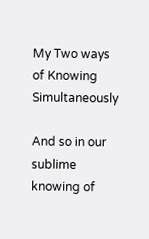My Two ways of Knowing Simultaneously

And so in our sublime knowing of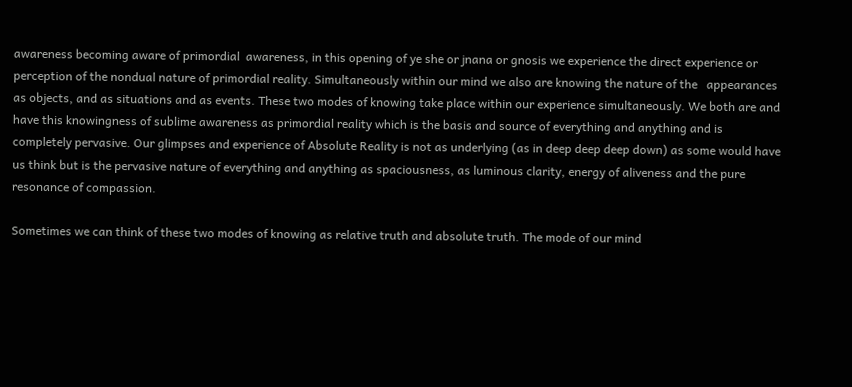awareness becoming aware of primordial  awareness, in this opening of ye she or jnana or gnosis we experience the direct experience or perception of the nondual nature of primordial reality. Simultaneously within our mind we also are knowing the nature of the   appearances as objects, and as situations and as events. These two modes of knowing take place within our experience simultaneously. We both are and have this knowingness of sublime awareness as primordial reality which is the basis and source of everything and anything and is completely pervasive. Our glimpses and experience of Absolute Reality is not as underlying (as in deep deep deep down) as some would have us think but is the pervasive nature of everything and anything as spaciousness, as luminous clarity, energy of aliveness and the pure resonance of compassion.

Sometimes we can think of these two modes of knowing as relative truth and absolute truth. The mode of our mind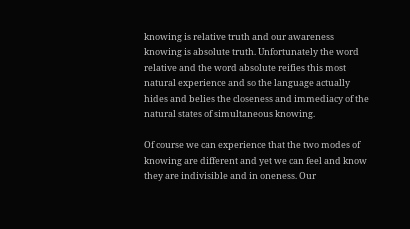knowing is relative truth and our awareness knowing is absolute truth. Unfortunately the word relative and the word absolute reifies this most natural experience and so the language actually hides and belies the closeness and immediacy of the natural states of simultaneous knowing.

Of course we can experience that the two modes of knowing are different and yet we can feel and know they are indivisible and in oneness. Our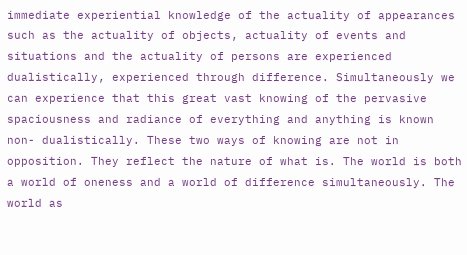immediate experiential knowledge of the actuality of appearances such as the actuality of objects, actuality of events and situations and the actuality of persons are experienced dualistically, experienced through difference. Simultaneously we can experience that this great vast knowing of the pervasive spaciousness and radiance of everything and anything is known non- dualistically. These two ways of knowing are not in opposition. They reflect the nature of what is. The world is both a world of oneness and a world of difference simultaneously. The world as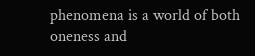phenomena is a world of both oneness and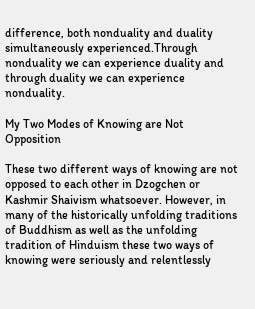difference, both nonduality and duality simultaneously experienced.Through nonduality we can experience duality and through duality we can experience nonduality.

My Two Modes of Knowing are Not Opposition

These two different ways of knowing are not opposed to each other in Dzogchen or Kashmir Shaivism whatsoever. However, in many of the historically unfolding traditions of Buddhism as well as the unfolding tradition of Hinduism these two ways of knowing were seriously and relentlessly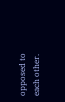opposed to each other.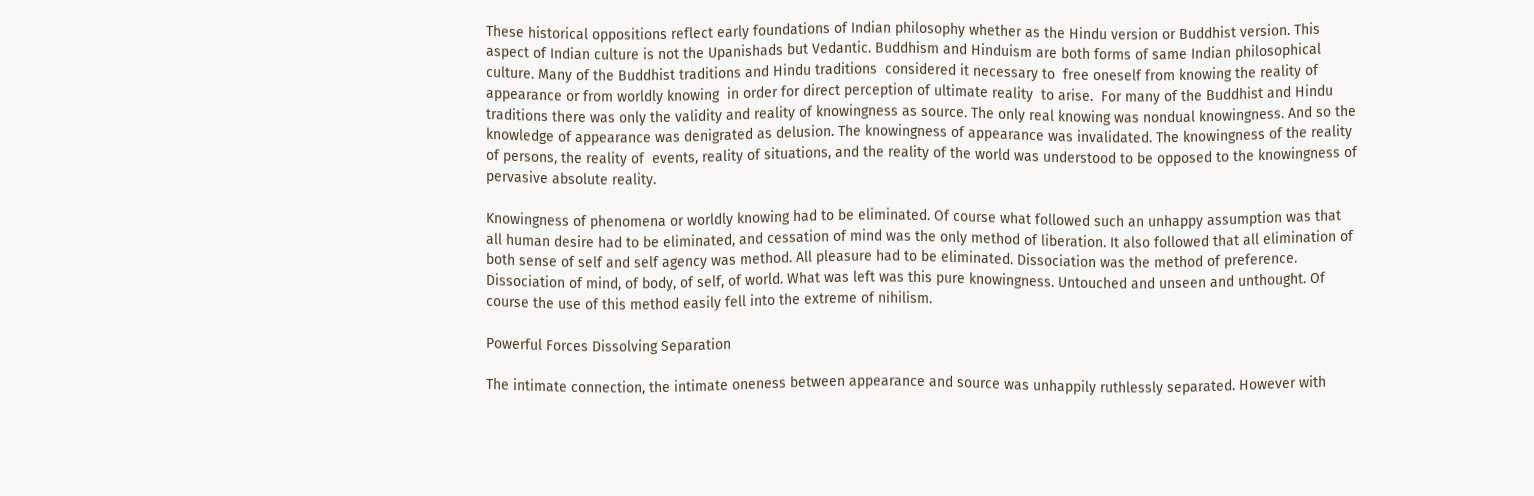These historical oppositions reflect early foundations of Indian philosophy whether as the Hindu version or Buddhist version. This aspect of Indian culture is not the Upanishads but Vedantic. Buddhism and Hinduism are both forms of same Indian philosophical culture. Many of the Buddhist traditions and Hindu traditions  considered it necessary to  free oneself from knowing the reality of appearance or from worldly knowing  in order for direct perception of ultimate reality  to arise.  For many of the Buddhist and Hindu traditions there was only the validity and reality of knowingness as source. The only real knowing was nondual knowingness. And so the knowledge of appearance was denigrated as delusion. The knowingness of appearance was invalidated. The knowingness of the reality of persons, the reality of  events, reality of situations, and the reality of the world was understood to be opposed to the knowingness of pervasive absolute reality.

Knowingness of phenomena or worldly knowing had to be eliminated. Of course what followed such an unhappy assumption was that all human desire had to be eliminated, and cessation of mind was the only method of liberation. It also followed that all elimination of both sense of self and self agency was method. All pleasure had to be eliminated. Dissociation was the method of preference. Dissociation of mind, of body, of self, of world. What was left was this pure knowingness. Untouched and unseen and unthought. Of course the use of this method easily fell into the extreme of nihilism.

Powerful Forces Dissolving Separation

The intimate connection, the intimate oneness between appearance and source was unhappily ruthlessly separated. However with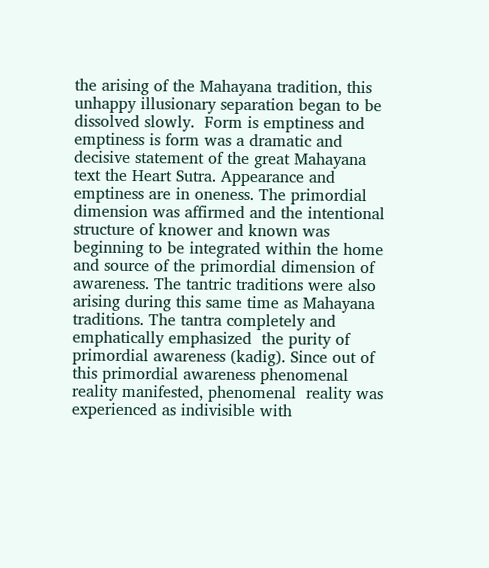the arising of the Mahayana tradition, this unhappy illusionary separation began to be dissolved slowly.  Form is emptiness and emptiness is form was a dramatic and decisive statement of the great Mahayana text the Heart Sutra. Appearance and emptiness are in oneness. The primordial dimension was affirmed and the intentional structure of knower and known was beginning to be integrated within the home and source of the primordial dimension of awareness. The tantric traditions were also arising during this same time as Mahayana traditions. The tantra completely and emphatically emphasized  the purity of primordial awareness (kadig). Since out of this primordial awareness phenomenal reality manifested, phenomenal  reality was experienced as indivisible with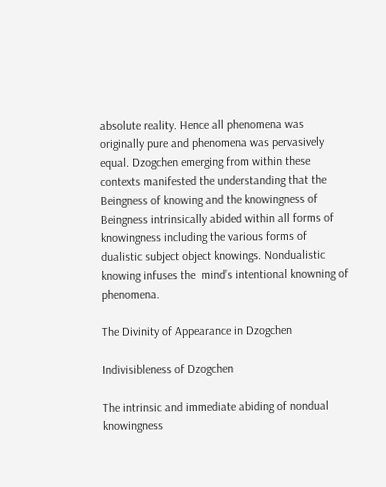absolute reality. Hence all phenomena was originally pure and phenomena was pervasively equal. Dzogchen emerging from within these contexts manifested the understanding that the Beingness of knowing and the knowingness of Beingness intrinsically abided within all forms of knowingness including the various forms of dualistic subject object knowings. Nondualistic knowing infuses the  mind’s intentional knowning of  phenomena.

The Divinity of Appearance in Dzogchen

Indivisibleness of Dzogchen

The intrinsic and immediate abiding of nondual knowingness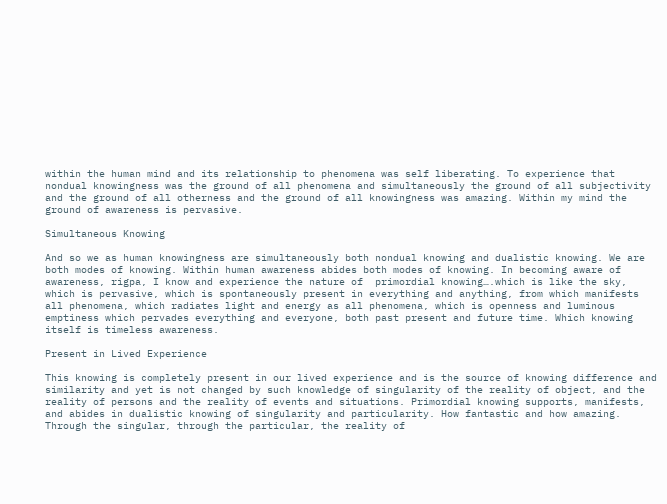within the human mind and its relationship to phenomena was self liberating. To experience that nondual knowingness was the ground of all phenomena and simultaneously the ground of all subjectivity and the ground of all otherness and the ground of all knowingness was amazing. Within my mind the ground of awareness is pervasive.

Simultaneous Knowing

And so we as human knowingness are simultaneously both nondual knowing and dualistic knowing. We are both modes of knowing. Within human awareness abides both modes of knowing. In becoming aware of awareness, rigpa, I know and experience the nature of  primordial knowing….which is like the sky, which is pervasive, which is spontaneously present in everything and anything, from which manifests all phenomena, which radiates light and energy as all phenomena, which is openness and luminous emptiness which pervades everything and everyone, both past present and future time. Which knowing itself is timeless awareness.

Present in Lived Experience

This knowing is completely present in our lived experience and is the source of knowing difference and similarity and yet is not changed by such knowledge of singularity of the reality of object, and the reality of persons and the reality of events and situations. Primordial knowing supports, manifests, and abides in dualistic knowing of singularity and particularity. How fantastic and how amazing. Through the singular, through the particular, the reality of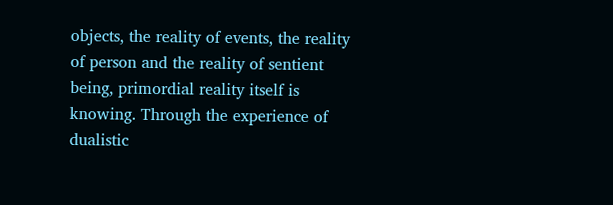objects, the reality of events, the reality of person and the reality of sentient being, primordial reality itself is knowing. Through the experience of dualistic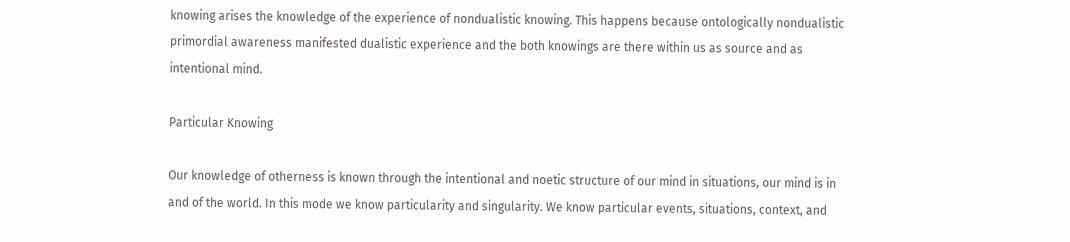knowing arises the knowledge of the experience of nondualistic knowing. This happens because ontologically nondualistic primordial awareness manifested dualistic experience and the both knowings are there within us as source and as intentional mind.

Particular Knowing

Our knowledge of otherness is known through the intentional and noetic structure of our mind in situations, our mind is in and of the world. In this mode we know particularity and singularity. We know particular events, situations, context, and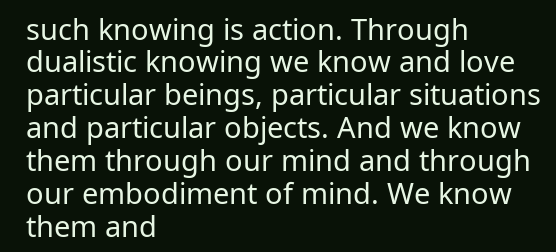such knowing is action. Through dualistic knowing we know and love particular beings, particular situations and particular objects. And we know them through our mind and through our embodiment of mind. We know them and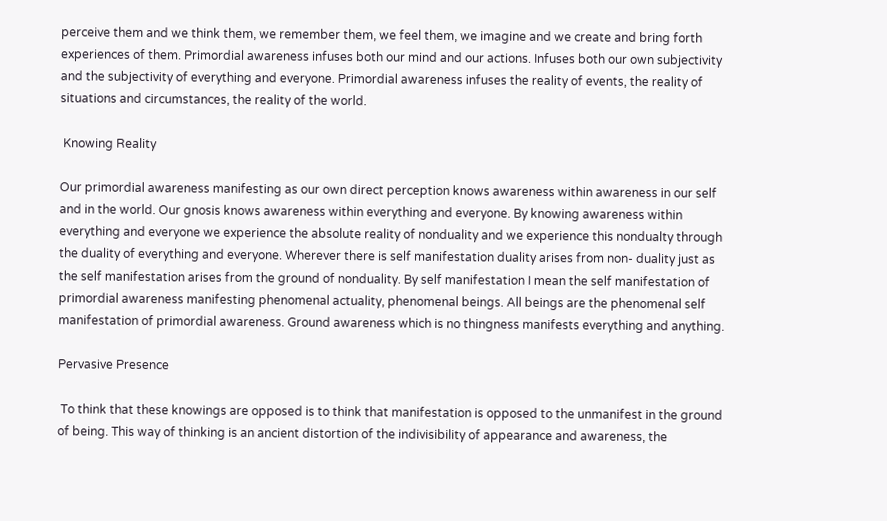perceive them and we think them, we remember them, we feel them, we imagine and we create and bring forth experiences of them. Primordial awareness infuses both our mind and our actions. Infuses both our own subjectivity and the subjectivity of everything and everyone. Primordial awareness infuses the reality of events, the reality of situations and circumstances, the reality of the world.

 Knowing Reality

Our primordial awareness manifesting as our own direct perception knows awareness within awareness in our self and in the world. Our gnosis knows awareness within everything and everyone. By knowing awareness within everything and everyone we experience the absolute reality of nonduality and we experience this nondualty through the duality of everything and everyone. Wherever there is self manifestation duality arises from non- duality just as the self manifestation arises from the ground of nonduality. By self manifestation I mean the self manifestation of primordial awareness manifesting phenomenal actuality, phenomenal beings. All beings are the phenomenal self manifestation of primordial awareness. Ground awareness which is no thingness manifests everything and anything.

Pervasive Presence

 To think that these knowings are opposed is to think that manifestation is opposed to the unmanifest in the ground of being. This way of thinking is an ancient distortion of the indivisibility of appearance and awareness, the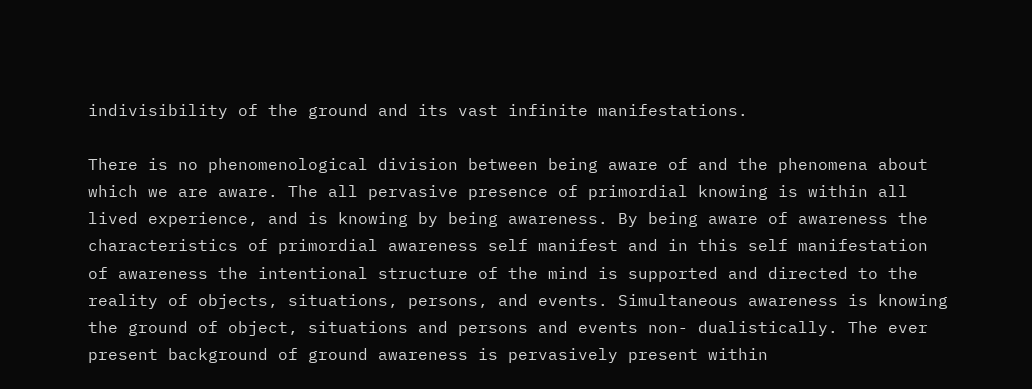indivisibility of the ground and its vast infinite manifestations.

There is no phenomenological division between being aware of and the phenomena about which we are aware. The all pervasive presence of primordial knowing is within all lived experience, and is knowing by being awareness. By being aware of awareness the characteristics of primordial awareness self manifest and in this self manifestation of awareness the intentional structure of the mind is supported and directed to the reality of objects, situations, persons, and events. Simultaneous awareness is knowing the ground of object, situations and persons and events non- dualistically. The ever present background of ground awareness is pervasively present within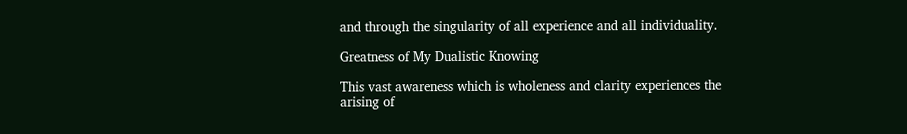and through the singularity of all experience and all individuality.

Greatness of My Dualistic Knowing

This vast awareness which is wholeness and clarity experiences the arising of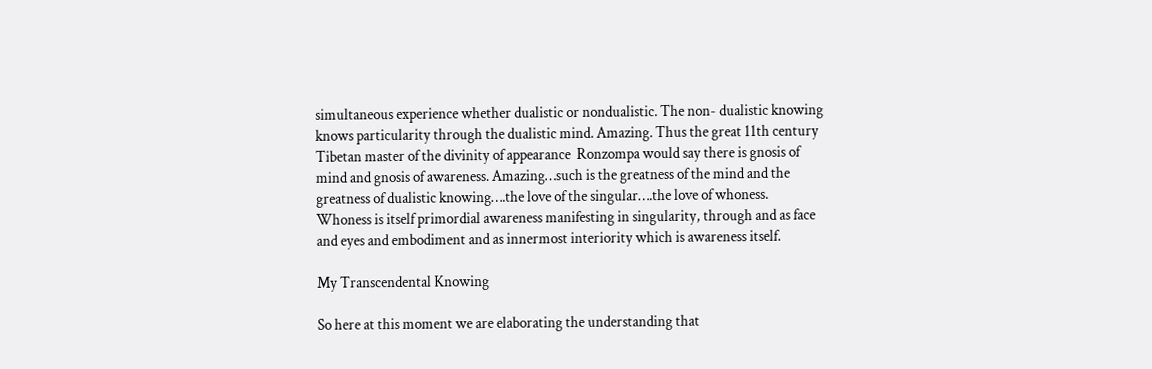simultaneous experience whether dualistic or nondualistic. The non- dualistic knowing knows particularity through the dualistic mind. Amazing. Thus the great 11th century Tibetan master of the divinity of appearance  Ronzompa would say there is gnosis of mind and gnosis of awareness. Amazing…such is the greatness of the mind and the greatness of dualistic knowing….the love of the singular….the love of whoness. Whoness is itself primordial awareness manifesting in singularity, through and as face and eyes and embodiment and as innermost interiority which is awareness itself.

My Transcendental Knowing

So here at this moment we are elaborating the understanding that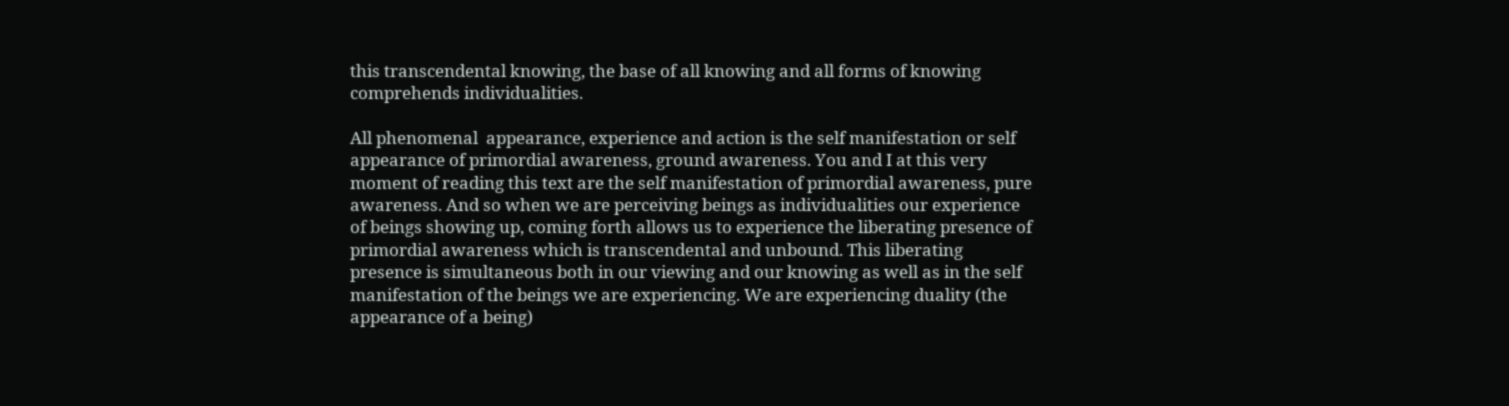this transcendental knowing, the base of all knowing and all forms of knowing  comprehends individualities.

All phenomenal  appearance, experience and action is the self manifestation or self appearance of primordial awareness, ground awareness. You and I at this very moment of reading this text are the self manifestation of primordial awareness, pure awareness. And so when we are perceiving beings as individualities our experience of beings showing up, coming forth allows us to experience the liberating presence of primordial awareness which is transcendental and unbound. This liberating presence is simultaneous both in our viewing and our knowing as well as in the self manifestation of the beings we are experiencing. We are experiencing duality (the appearance of a being)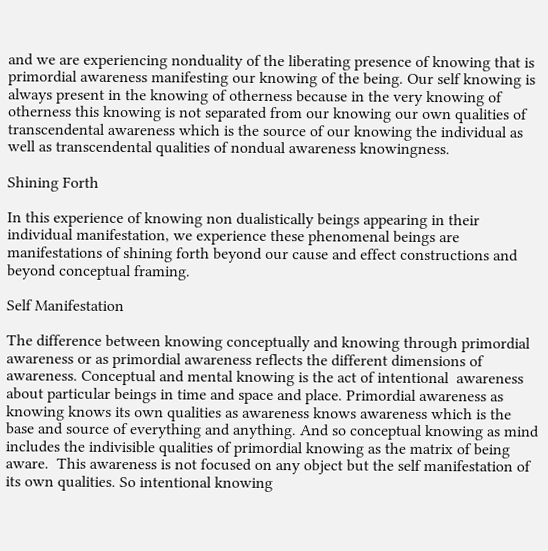and we are experiencing nonduality of the liberating presence of knowing that is primordial awareness manifesting our knowing of the being. Our self knowing is always present in the knowing of otherness because in the very knowing of otherness this knowing is not separated from our knowing our own qualities of transcendental awareness which is the source of our knowing the individual as well as transcendental qualities of nondual awareness knowingness.

Shining Forth

In this experience of knowing non dualistically beings appearing in their individual manifestation, we experience these phenomenal beings are manifestations of shining forth beyond our cause and effect constructions and beyond conceptual framing.

Self Manifestation

The difference between knowing conceptually and knowing through primordial awareness or as primordial awareness reflects the different dimensions of awareness. Conceptual and mental knowing is the act of intentional  awareness about particular beings in time and space and place. Primordial awareness as knowing knows its own qualities as awareness knows awareness which is the base and source of everything and anything. And so conceptual knowing as mind includes the indivisible qualities of primordial knowing as the matrix of being aware.  This awareness is not focused on any object but the self manifestation of its own qualities. So intentional knowing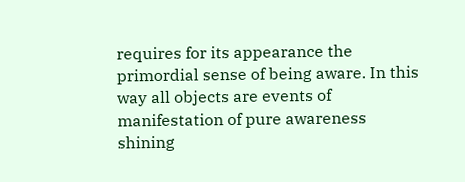requires for its appearance the primordial sense of being aware. In this way all objects are events of manifestation of pure awareness shining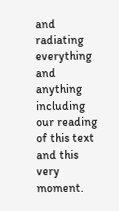and radiating everything and anything including our reading of this text and this very moment.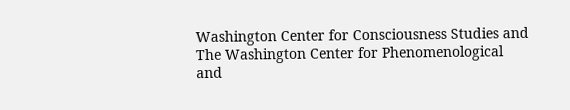Washington Center for Consciousness Studies and The Washington Center for Phenomenological and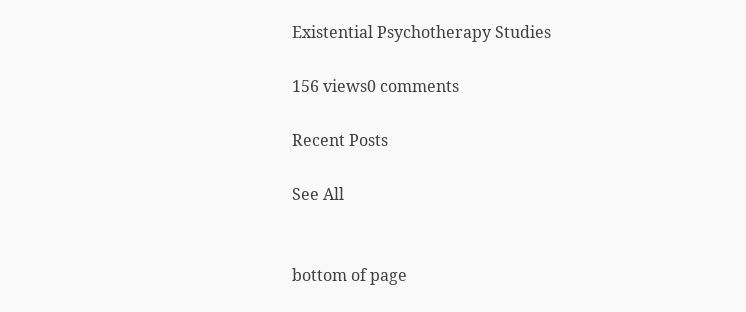Existential Psychotherapy Studies

156 views0 comments

Recent Posts

See All


bottom of page